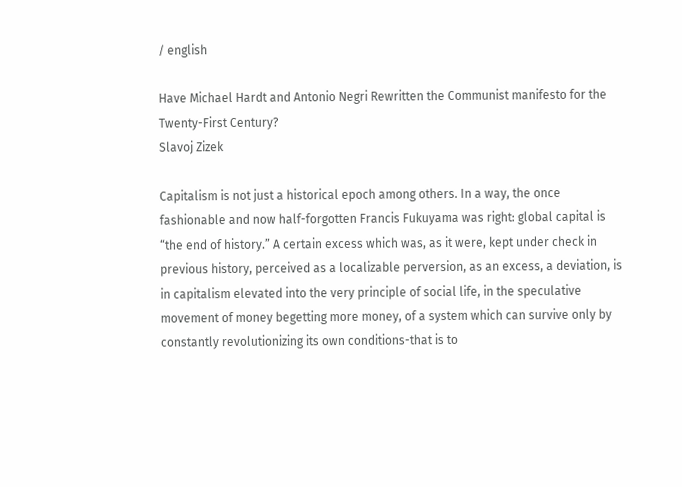/ english

Have Michael Hardt and Antonio Negri Rewritten the Communist manifesto for the Twenty-First Century?
Slavoj Zizek

Capitalism is not just a historical epoch among others. In a way, the once fashionable and now half-forgotten Francis Fukuyama was right: global capital is “the end of history.” A certain excess which was, as it were, kept under check in previous history, perceived as a localizable perversion, as an excess, a deviation, is in capitalism elevated into the very principle of social life, in the speculative movement of money begetting more money, of a system which can survive only by constantly revolutionizing its own conditions-that is to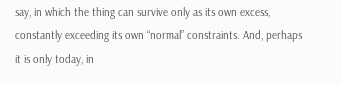say, in which the thing can survive only as its own excess, constantly exceeding its own “normal” constraints. And, perhaps it is only today, in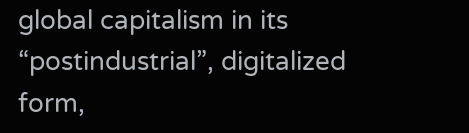global capitalism in its “postindustrial”, digitalized form,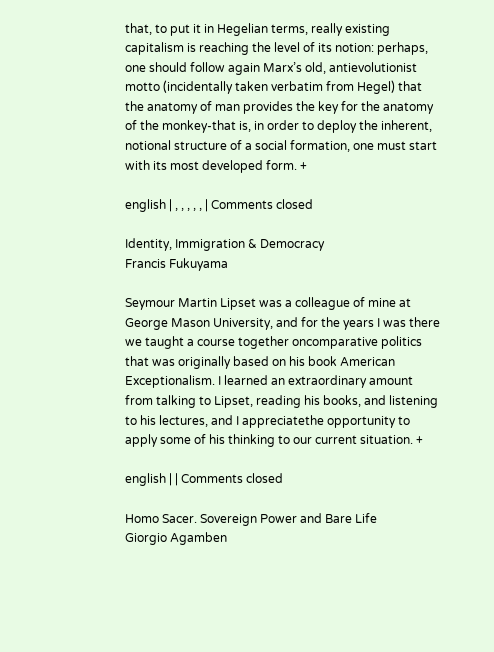that, to put it in Hegelian terms, really existing capitalism is reaching the level of its notion: perhaps, one should follow again Marx’s old, antievolutionist motto (incidentally taken verbatim from Hegel) that the anatomy of man provides the key for the anatomy of the monkey-that is, in order to deploy the inherent, notional structure of a social formation, one must start with its most developed form. +

english | , , , , , | Comments closed

Identity, Immigration & Democracy
Francis Fukuyama

Seymour Martin Lipset was a colleague of mine at George Mason University, and for the years I was there we taught a course together oncomparative politics that was originally based on his book American Exceptionalism. I learned an extraordinary amount from talking to Lipset, reading his books, and listening to his lectures, and I appreciatethe opportunity to apply some of his thinking to our current situation. +

english | | Comments closed

Homo Sacer. Sovereign Power and Bare Life
Giorgio Agamben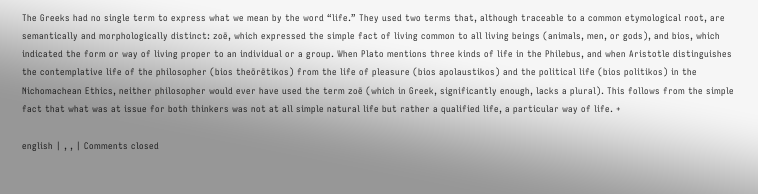The Greeks had no single term to express what we mean by the word “life.” They used two terms that, although traceable to a common etymological root, are semantically and morphologically distinct: zoē, which expressed the simple fact of living common to all living beings (animals, men, or gods), and bios, which indicated the form or way of living proper to an individual or a group. When Plato mentions three kinds of life in the Philebus, and when Aristotle distinguishes the contemplative life of the philosopher (bios theōrētikos) from the life of pleasure (bios apolaustikos) and the political life (bios politikos) in the Nichomachean Ethics, neither philosopher would ever have used the term zoē (which in Greek, significantly enough, lacks a plural). This follows from the simple fact that what was at issue for both thinkers was not at all simple natural life but rather a qualified life, a particular way of life. +

english | , , | Comments closed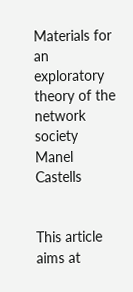Materials for an exploratory theory of the network society
Manel Castells


This article aims at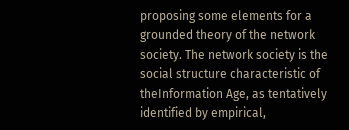proposing some elements for a grounded theory of the network society. The network society is the social structure characteristic of theInformation Age, as tentatively identified by empirical,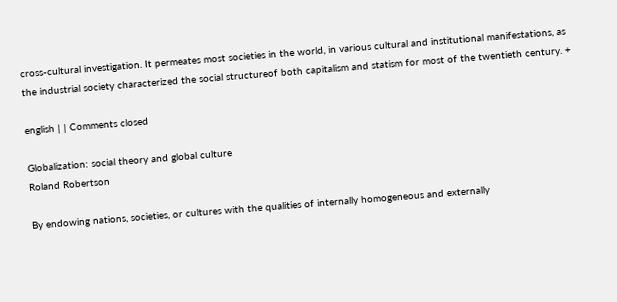cross-cultural investigation. It permeates most societies in the world, in various cultural and institutional manifestations, as the industrial society characterized the social structureof both capitalism and statism for most of the twentieth century. +

english | | Comments closed

Globalization: social theory and global culture
Roland Robertson

By endowing nations, societies, or cultures with the qualities of internally homogeneous and externally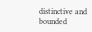distinctive and bounded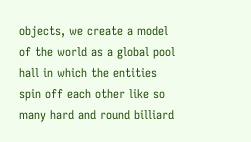objects, we create a model of the world as a global pool hall in which the entities spin off each other like so many hard and round billiard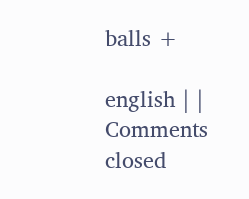balls +

english | | Comments closed